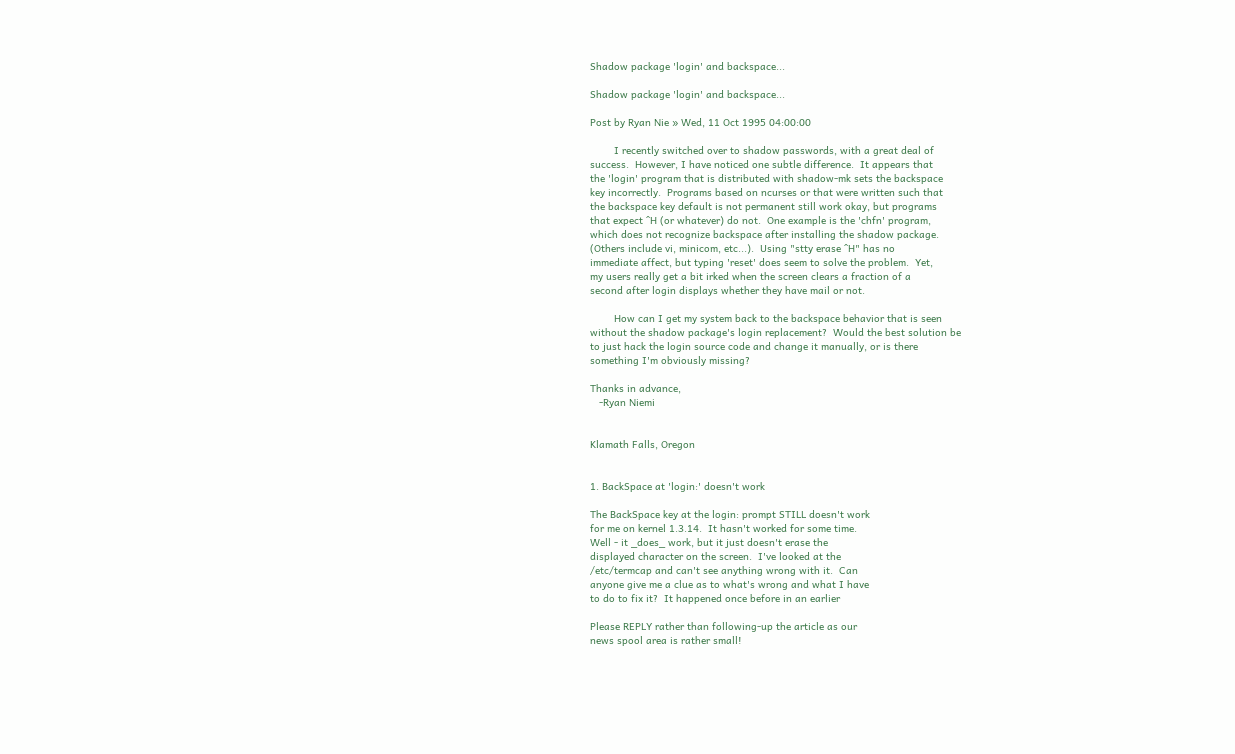Shadow package 'login' and backspace...

Shadow package 'login' and backspace...

Post by Ryan Nie » Wed, 11 Oct 1995 04:00:00

        I recently switched over to shadow passwords, with a great deal of
success.  However, I have noticed one subtle difference.  It appears that
the 'login' program that is distributed with shadow-mk sets the backspace
key incorrectly.  Programs based on ncurses or that were written such that
the backspace key default is not permanent still work okay, but programs
that expect ^H (or whatever) do not.  One example is the 'chfn' program,
which does not recognize backspace after installing the shadow package.
(Others include vi, minicom, etc...).  Using "stty erase ^H" has no
immediate affect, but typing 'reset' does seem to solve the problem.  Yet,
my users really get a bit irked when the screen clears a fraction of a
second after login displays whether they have mail or not.

        How can I get my system back to the backspace behavior that is seen
without the shadow package's login replacement?  Would the best solution be
to just hack the login source code and change it manually, or is there
something I'm obviously missing?

Thanks in advance,
   -Ryan Niemi


Klamath Falls, Oregon


1. BackSpace at 'login:' doesn't work

The BackSpace key at the login: prompt STILL doesn't work
for me on kernel 1.3.14.  It hasn't worked for some time.
Well - it _does_ work, but it just doesn't erase the
displayed character on the screen.  I've looked at the
/etc/termcap and can't see anything wrong with it.  Can
anyone give me a clue as to what's wrong and what I have
to do to fix it?  It happened once before in an earlier

Please REPLY rather than following-up the article as our
news spool area is rather small!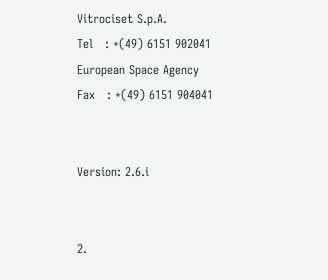Vitrociset S.p.A.                               Tel   : +(49) 6151 902041
European Space Agency                           Fax   : +(49) 6151 904041


Version: 2.6.i


2.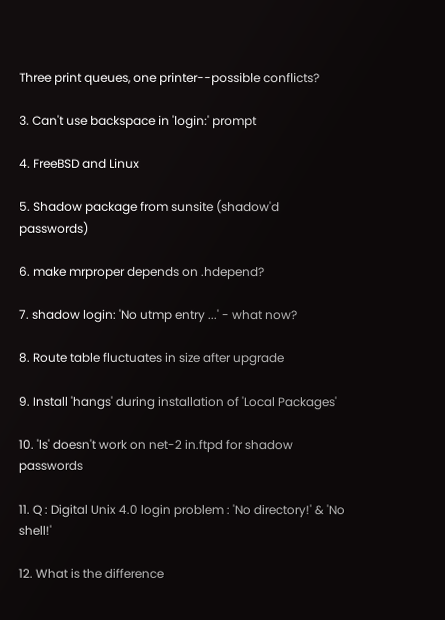Three print queues, one printer--possible conflicts?

3. Can't use backspace in 'login:' prompt

4. FreeBSD and Linux

5. Shadow package from sunsite (shadow'd passwords)

6. make mrproper depends on .hdepend?

7. shadow login: 'No utmp entry ...' - what now?

8. Route table fluctuates in size after upgrade

9. Install 'hangs' during installation of 'Local Packages'

10. 'ls' doesn't work on net-2 in.ftpd for shadow passwords

11. Q : Digital Unix 4.0 login problem : 'No directory!' & 'No shell!'

12. What is the difference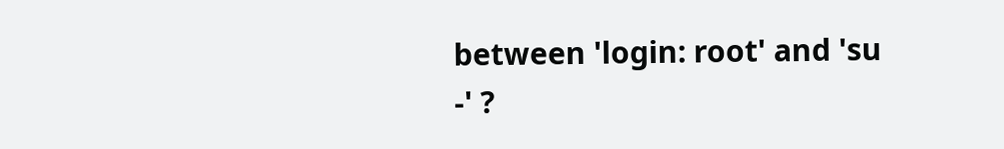between 'login: root' and 'su -' ?